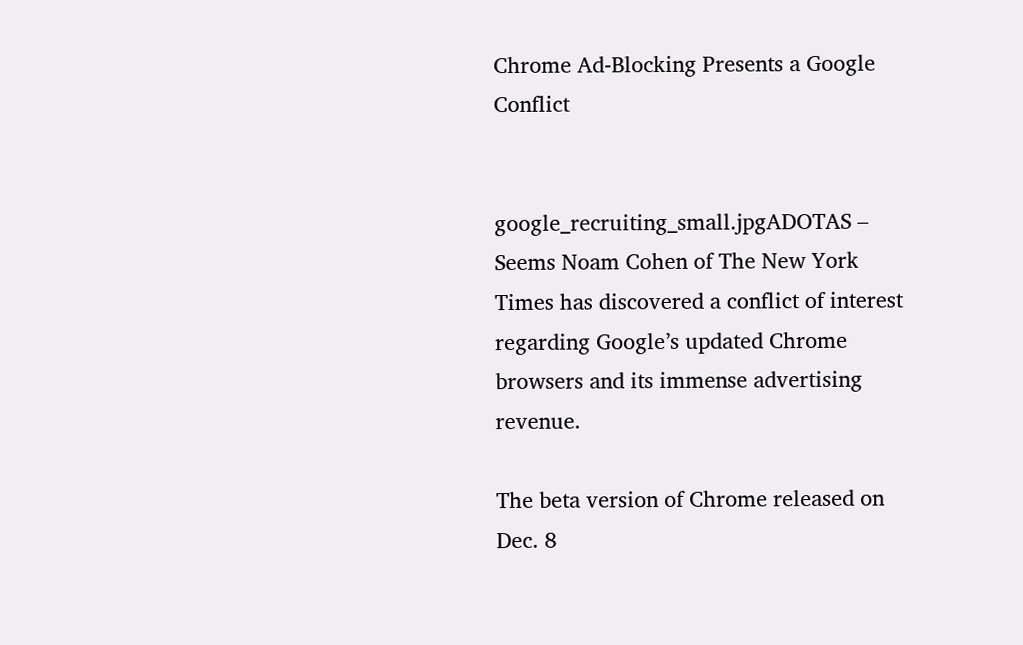Chrome Ad-Blocking Presents a Google Conflict


google_recruiting_small.jpgADOTAS – Seems Noam Cohen of The New York Times has discovered a conflict of interest regarding Google’s updated Chrome browsers and its immense advertising revenue.

The beta version of Chrome released on Dec. 8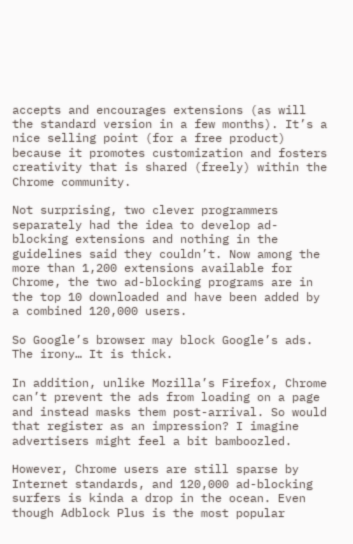accepts and encourages extensions (as will the standard version in a few months). It’s a nice selling point (for a free product) because it promotes customization and fosters creativity that is shared (freely) within the Chrome community.

Not surprising, two clever programmers separately had the idea to develop ad-blocking extensions and nothing in the guidelines said they couldn’t. Now among the more than 1,200 extensions available for Chrome, the two ad-blocking programs are in the top 10 downloaded and have been added by a combined 120,000 users.

So Google’s browser may block Google’s ads. The irony… It is thick.

In addition, unlike Mozilla’s Firefox, Chrome can’t prevent the ads from loading on a page and instead masks them post-arrival. So would that register as an impression? I imagine advertisers might feel a bit bamboozled.

However, Chrome users are still sparse by Internet standards, and 120,000 ad-blocking surfers is kinda a drop in the ocean. Even though Adblock Plus is the most popular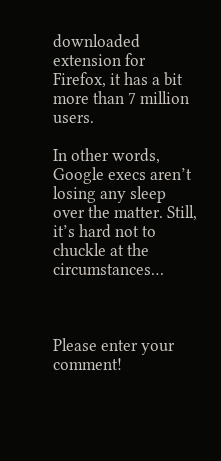downloaded extension for Firefox, it has a bit more than 7 million users.

In other words, Google execs aren’t losing any sleep over the matter. Still, it’s hard not to chuckle at the circumstances…



Please enter your comment!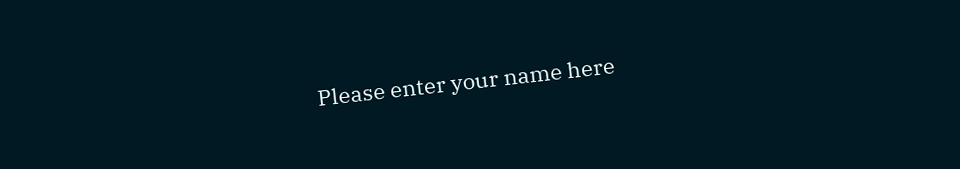Please enter your name here